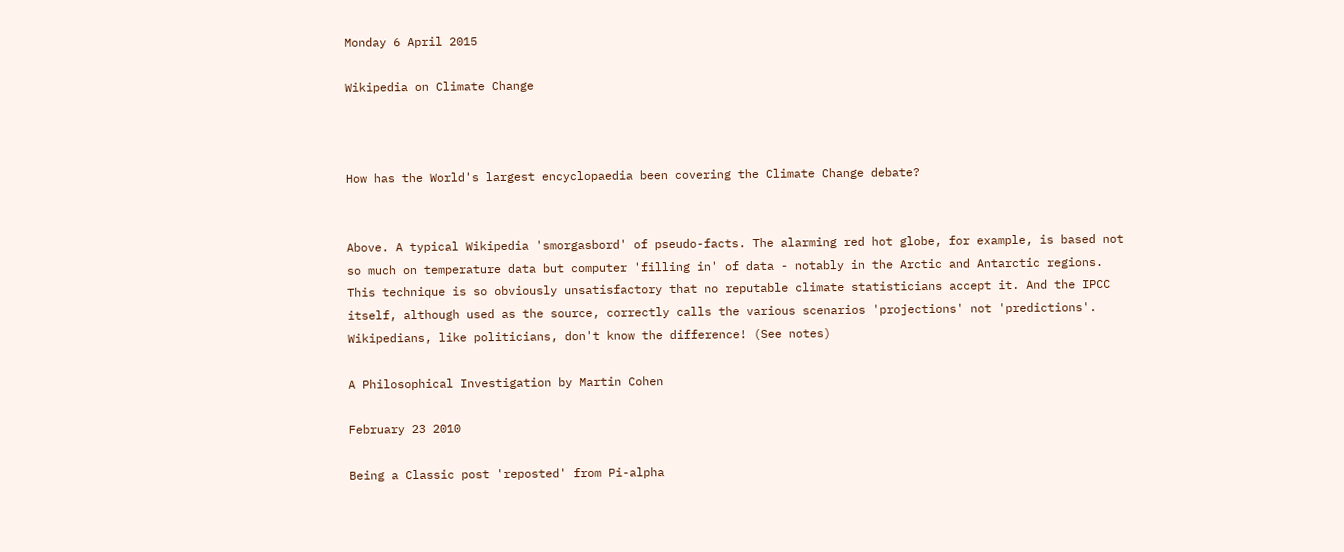Monday 6 April 2015

Wikipedia on Climate Change



How has the World's largest encyclopaedia been covering the Climate Change debate?


Above. A typical Wikipedia 'smorgasbord' of pseudo-facts. The alarming red hot globe, for example, is based not so much on temperature data but computer 'filling in' of data - notably in the Arctic and Antarctic regions. This technique is so obviously unsatisfactory that no reputable climate statisticians accept it. And the IPCC itself, although used as the source, correctly calls the various scenarios 'projections' not 'predictions'. Wikipedians, like politicians, don't know the difference! (See notes)

A Philosophical Investigation by Martin Cohen

February 23 2010

Being a Classic post 'reposted' from Pi-alpha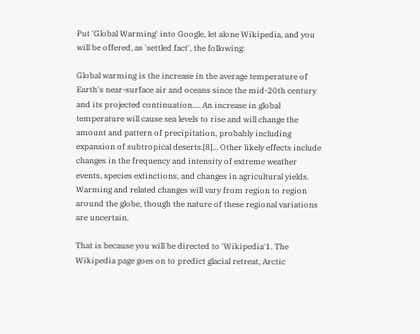Put 'Global Warming' into Google, let alone Wikipedia, and you will be offered, as 'settled fact', the following:

Global warming is the increase in the average temperature of Earth's near-surface air and oceans since the mid-20th century and its projected continuation.... An increase in global temperature will cause sea levels to rise and will change the amount and pattern of precipitation, probably including expansion of subtropical deserts.[8]… Other likely effects include changes in the frequency and intensity of extreme weather events, species extinctions, and changes in agricultural yields. Warming and related changes will vary from region to region around the globe, though the nature of these regional variations are uncertain.

That is because you will be directed to 'Wikipedia'1. The Wikipedia page goes on to predict glacial retreat, Arctic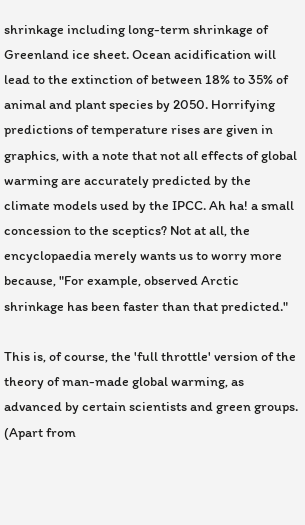shrinkage including long-term shrinkage of Greenland ice sheet. Ocean acidification will lead to the extinction of between 18% to 35% of animal and plant species by 2050. Horrifying predictions of temperature rises are given in graphics, with a note that not all effects of global warming are accurately predicted by the climate models used by the IPCC. Ah ha! a small concession to the sceptics? Not at all, the encyclopaedia merely wants us to worry more because, "For example, observed Arctic shrinkage has been faster than that predicted."

This is, of course, the 'full throttle' version of the theory of man-made global warming, as advanced by certain scientists and green groups. (Apart from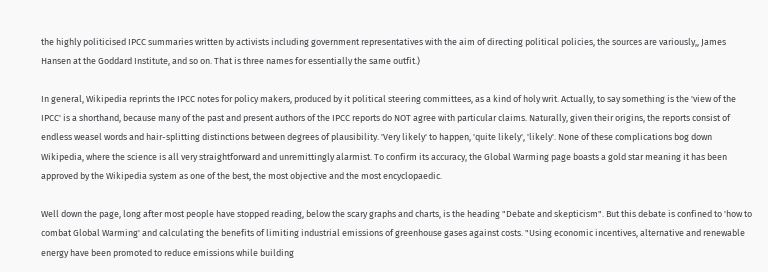the highly politicised IPCC summaries written by activists including government representatives with the aim of directing political policies, the sources are variously,, James Hansen at the Goddard Institute, and so on. That is three names for essentially the same outfit.)

In general, Wikipedia reprints the IPCC notes for policy makers, produced by it political steering committees, as a kind of holy writ. Actually, to say something is the 'view of the IPCC' is a shorthand, because many of the past and present authors of the IPCC reports do NOT agree with particular claims. Naturally, given their origins, the reports consist of endless weasel words and hair-splitting distinctions between degrees of plausibility. 'Very likely' to happen, 'quite likely', 'likely'. None of these complications bog down Wikipedia, where the science is all very straightforward and unremittingly alarmist. To confirm its accuracy, the Global Warming page boasts a gold star meaning it has been approved by the Wikipedia system as one of the best, the most objective and the most encyclopaedic.

Well down the page, long after most people have stopped reading, below the scary graphs and charts, is the heading "Debate and skepticism". But this debate is confined to 'how to combat Global Warming' and calculating the benefits of limiting industrial emissions of greenhouse gases against costs. "Using economic incentives, alternative and renewable energy have been promoted to reduce emissions while building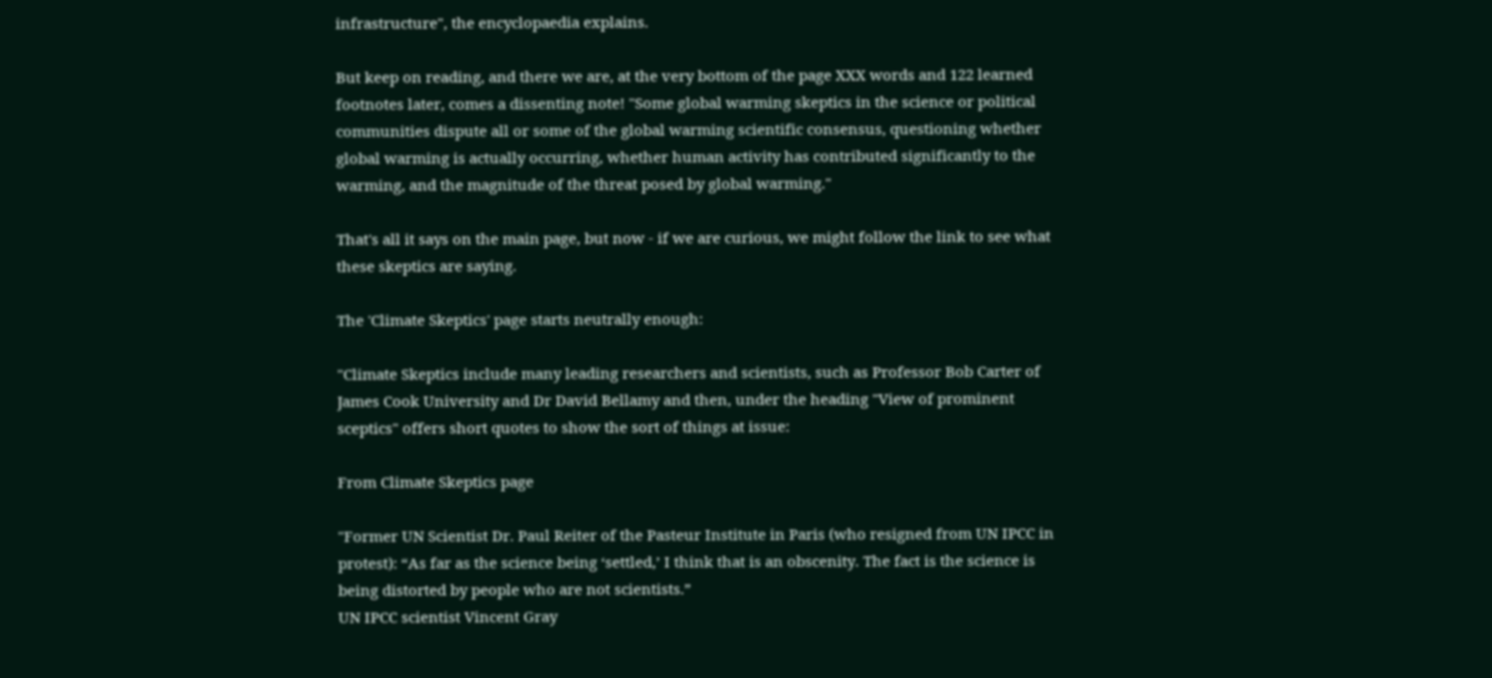infrastructure", the encyclopaedia explains.

But keep on reading, and there we are, at the very bottom of the page XXX words and 122 learned footnotes later, comes a dissenting note! "Some global warming skeptics in the science or political communities dispute all or some of the global warming scientific consensus, questioning whether global warming is actually occurring, whether human activity has contributed significantly to the warming, and the magnitude of the threat posed by global warming."

That's all it says on the main page, but now - if we are curious, we might follow the link to see what these skeptics are saying.

The 'Climate Skeptics' page starts neutrally enough:

"Climate Skeptics include many leading researchers and scientists, such as Professor Bob Carter of James Cook University and Dr David Bellamy and then, under the heading "View of prominent sceptics" offers short quotes to show the sort of things at issue:

From Climate Skeptics page

"Former UN Scientist Dr. Paul Reiter of the Pasteur Institute in Paris (who resigned from UN IPCC in protest): “As far as the science being ‘settled,’ I think that is an obscenity. The fact is the science is being distorted by people who are not scientists.”
UN IPCC scientist Vincent Gray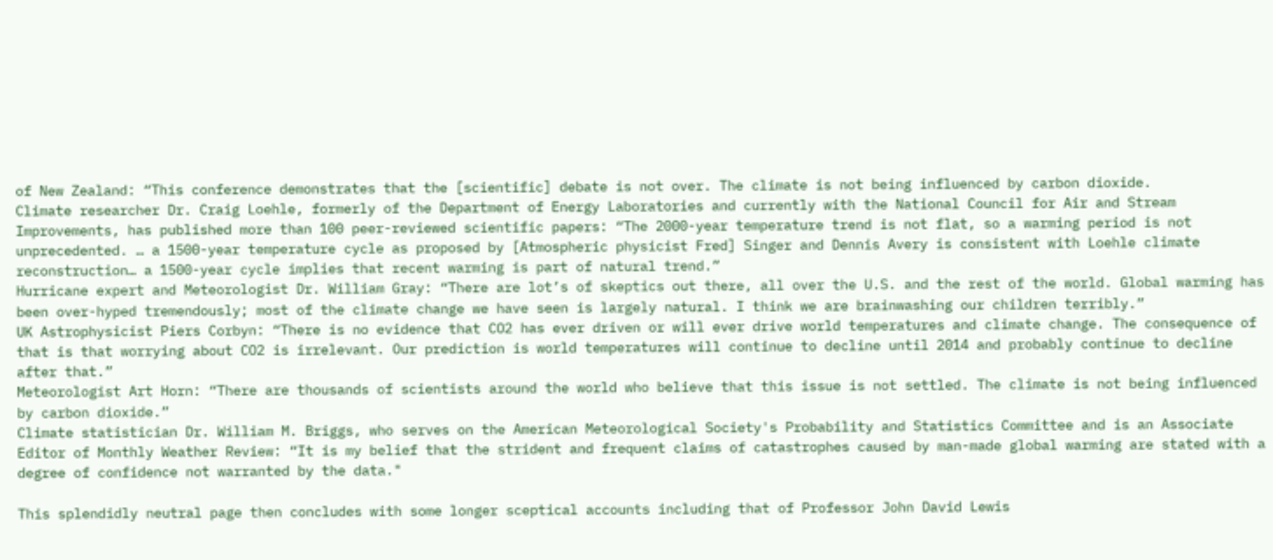of New Zealand: “This conference demonstrates that the [scientific] debate is not over. The climate is not being influenced by carbon dioxide.
Climate researcher Dr. Craig Loehle, formerly of the Department of Energy Laboratories and currently with the National Council for Air and Stream Improvements, has published more than 100 peer-reviewed scientific papers: “The 2000-year temperature trend is not flat, so a warming period is not unprecedented. … a 1500-year temperature cycle as proposed by [Atmospheric physicist Fred] Singer and Dennis Avery is consistent with Loehle climate reconstruction… a 1500-year cycle implies that recent warming is part of natural trend.”
Hurricane expert and Meteorologist Dr. William Gray: “There are lot’s of skeptics out there, all over the U.S. and the rest of the world. Global warming has been over-hyped tremendously; most of the climate change we have seen is largely natural. I think we are brainwashing our children terribly.”
UK Astrophysicist Piers Corbyn: “There is no evidence that CO2 has ever driven or will ever drive world temperatures and climate change. The consequence of that is that worrying about CO2 is irrelevant. Our prediction is world temperatures will continue to decline until 2014 and probably continue to decline after that.”
Meteorologist Art Horn: “There are thousands of scientists around the world who believe that this issue is not settled. The climate is not being influenced by carbon dioxide.”
Climate statistician Dr. William M. Briggs, who serves on the American Meteorological Society's Probability and Statistics Committee and is an Associate Editor of Monthly Weather Review: “It is my belief that the strident and frequent claims of catastrophes caused by man-made global warming are stated with a degree of confidence not warranted by the data."

This splendidly neutral page then concludes with some longer sceptical accounts including that of Professor John David Lewis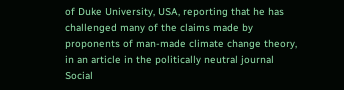of Duke University, USA, reporting that he has challenged many of the claims made by proponents of man-made climate change theory, in an article in the politically neutral journal Social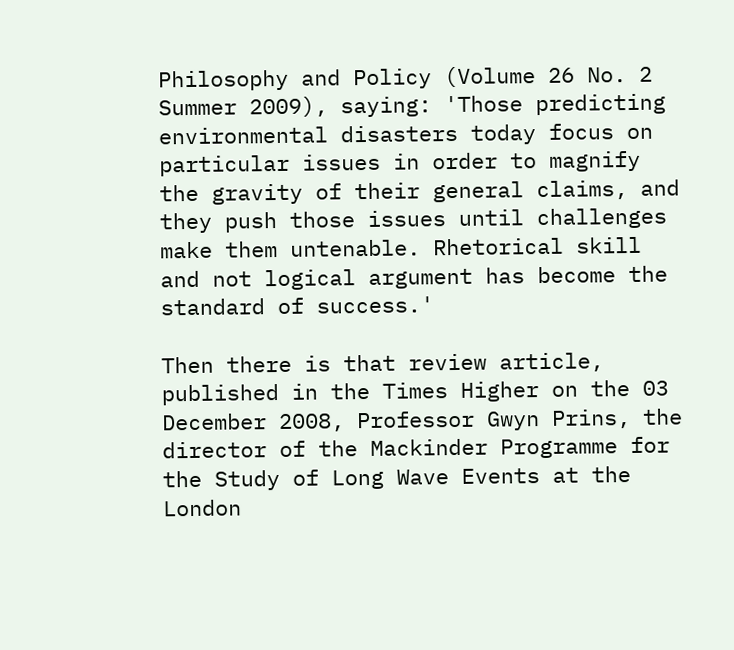Philosophy and Policy (Volume 26 No. 2 Summer 2009), saying: 'Those predicting environmental disasters today focus on particular issues in order to magnify the gravity of their general claims, and they push those issues until challenges make them untenable. Rhetorical skill and not logical argument has become the standard of success.'

Then there is that review article, published in the Times Higher on the 03 December 2008, Professor Gwyn Prins, the director of the Mackinder Programme for the Study of Long Wave Events at the London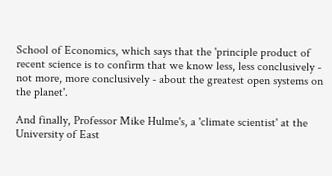School of Economics, which says that the 'principle product of recent science is to confirm that we know less, less conclusively - not more, more conclusively - about the greatest open systems on the planet'.

And finally, Professor Mike Hulme's, a 'climate scientist' at the University of East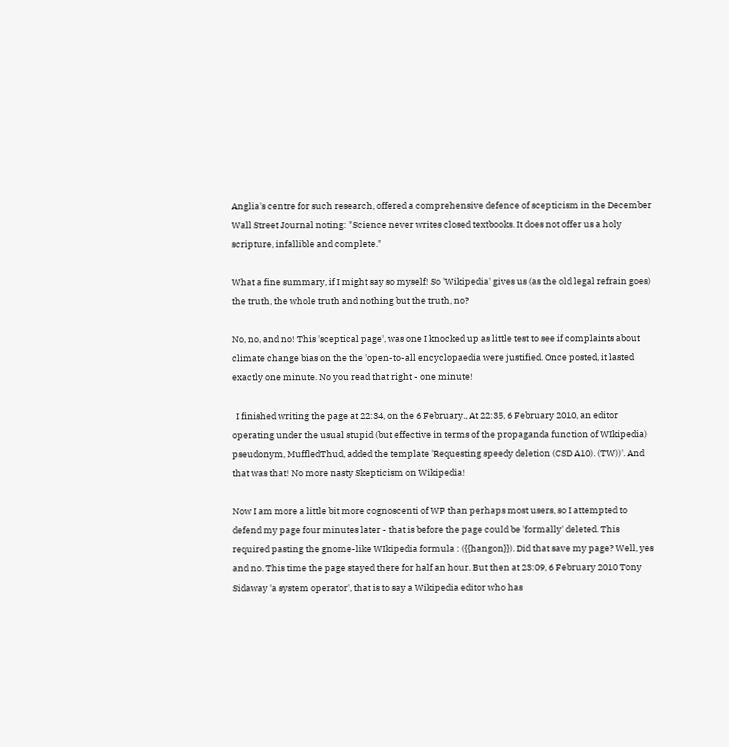Anglia's centre for such research, offered a comprehensive defence of scepticism in the December Wall Street Journal noting: "Science never writes closed textbooks. It does not offer us a holy scripture, infallible and complete."

What a fine summary, if I might say so myself! So 'Wikipedia' gives us (as the old legal refrain goes) the truth, the whole truth and nothing but the truth, no?

No, no, and no! This 'sceptical page', was one I knocked up as little test to see if complaints about climate change bias on the the 'open-to-all encyclopaedia were justified. Once posted, it lasted exactly one minute. No you read that right - one minute!

  I finished writing the page at 22:34, on the 6 February., At 22:35, 6 February 2010, an editor operating under the usual stupid (but effective in terms of the propaganda function of WIkipedia) pseudonym, MuffledThud, added the template 'Requesting speedy deletion (CSD A10). (TW))'. And that was that! No more nasty Skepticism on Wikipedia!

Now I am more a little bit more cognoscenti of WP than perhaps most users, so I attempted to defend my page four minutes later - that is before the page could be 'formally' deleted. This required pasting the gnome-like WIkipedia formula : ({{hangon}}). Did that save my page? Well, yes and no. This time the page stayed there for half an hour. But then at 23:09, 6 February 2010 Tony Sidaway 'a system operator', that is to say a Wikipedia editor who has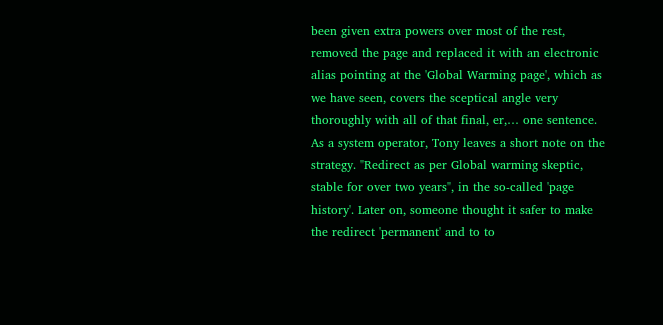been given extra powers over most of the rest, removed the page and replaced it with an electronic alias pointing at the 'Global Warming page', which as we have seen, covers the sceptical angle very thoroughly with all of that final, er,… one sentence. As a system operator, Tony leaves a short note on the strategy. "Redirect as per Global warming skeptic, stable for over two years", in the so-called 'page history'. Later on, someone thought it safer to make the redirect 'permanent' and to to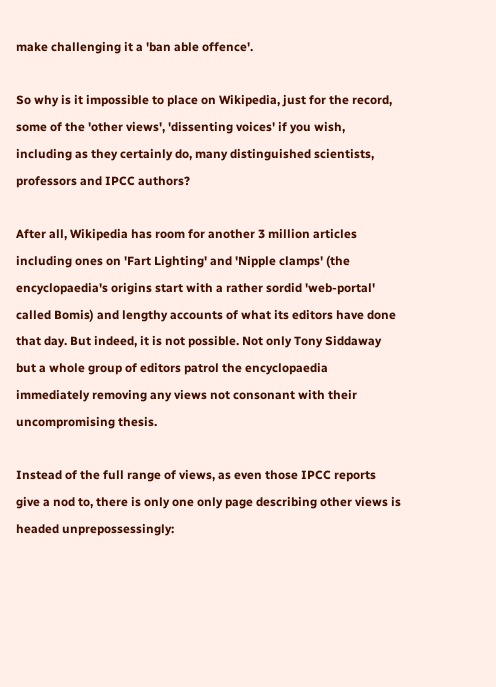make challenging it a 'ban able offence'.

So why is it impossible to place on Wikipedia, just for the record, some of the 'other views', 'dissenting voices' if you wish, including as they certainly do, many distinguished scientists, professors and IPCC authors?

After all, Wikipedia has room for another 3 million articles including ones on 'Fart Lighting' and 'Nipple clamps' (the encyclopaedia's origins start with a rather sordid 'web-portal' called Bomis) and lengthy accounts of what its editors have done that day. But indeed, it is not possible. Not only Tony Siddaway but a whole group of editors patrol the encyclopaedia immediately removing any views not consonant with their uncompromising thesis.

Instead of the full range of views, as even those IPCC reports give a nod to, there is only one only page describing other views is headed unprepossessingly: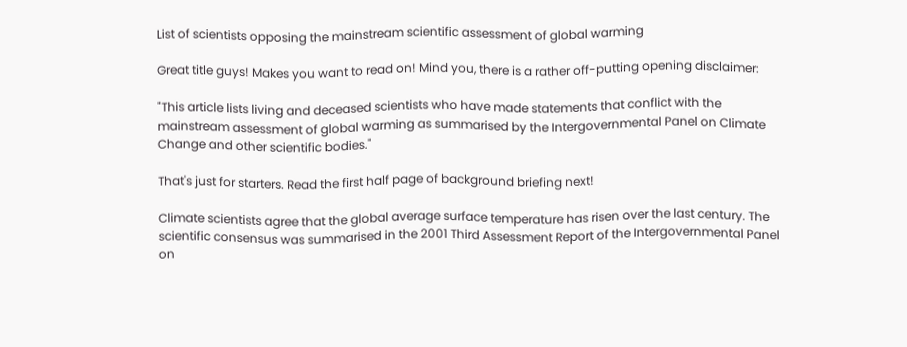List of scientists opposing the mainstream scientific assessment of global warming

Great title guys! Makes you want to read on! Mind you, there is a rather off-putting opening disclaimer:

"This article lists living and deceased scientists who have made statements that conflict with the mainstream assessment of global warming as summarised by the Intergovernmental Panel on Climate Change and other scientific bodies."

That's just for starters. Read the first half page of background briefing next!

Climate scientists agree that the global average surface temperature has risen over the last century. The scientific consensus was summarised in the 2001 Third Assessment Report of the Intergovernmental Panel on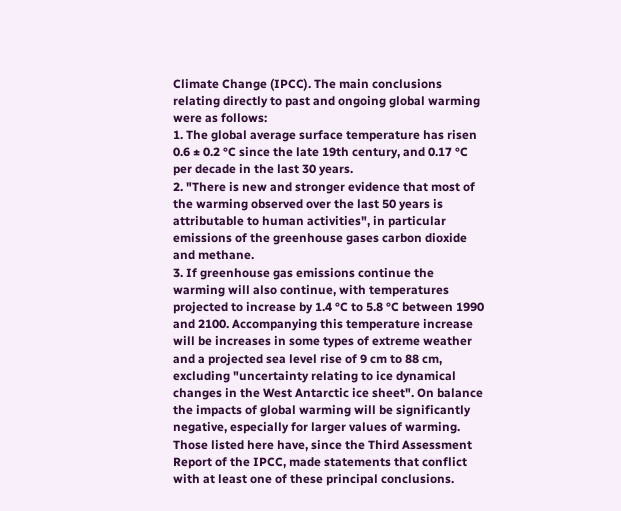Climate Change (IPCC). The main conclusions relating directly to past and ongoing global warming were as follows:
1. The global average surface temperature has risen 0.6 ± 0.2 °C since the late 19th century, and 0.17 °C per decade in the last 30 years.
2. "There is new and stronger evidence that most of the warming observed over the last 50 years is attributable to human activities", in particular emissions of the greenhouse gases carbon dioxide and methane.
3. If greenhouse gas emissions continue the warming will also continue, with temperatures projected to increase by 1.4 °C to 5.8 °C between 1990 and 2100. Accompanying this temperature increase will be increases in some types of extreme weather and a projected sea level rise of 9 cm to 88 cm, excluding "uncertainty relating to ice dynamical changes in the West Antarctic ice sheet". On balance the impacts of global warming will be significantly negative, especially for larger values of warming.
Those listed here have, since the Third Assessment Report of the IPCC, made statements that conflict with at least one of these principal conclusions.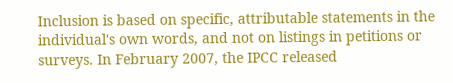Inclusion is based on specific, attributable statements in the individual's own words, and not on listings in petitions or surveys. In February 2007, the IPCC released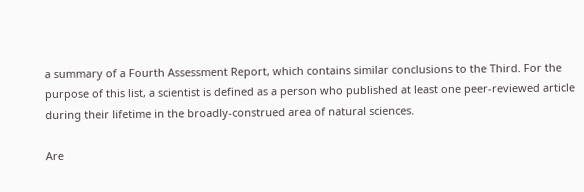a summary of a Fourth Assessment Report, which contains similar conclusions to the Third. For the purpose of this list, a scientist is defined as a person who published at least one peer-reviewed article during their lifetime in the broadly-construed area of natural sciences.

Are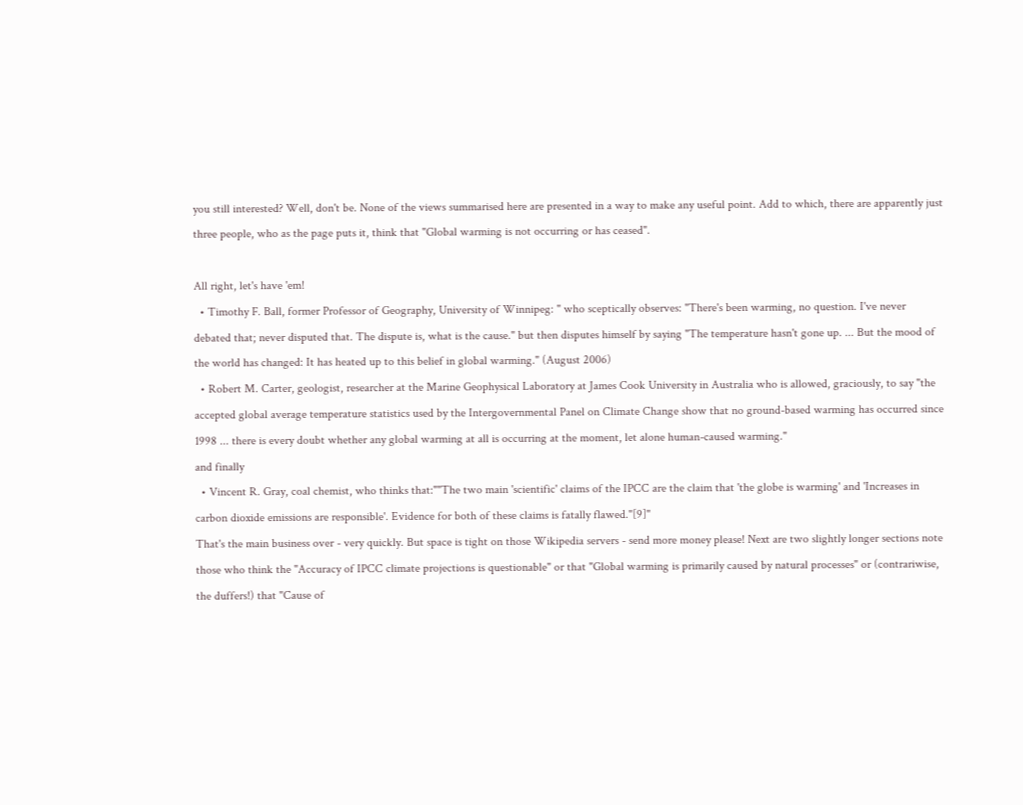you still interested? Well, don't be. None of the views summarised here are presented in a way to make any useful point. Add to which, there are apparently just three people, who as the page puts it, think that "Global warming is not occurring or has ceased".

All right, let's have 'em!
  • Timothy F. Ball, former Professor of Geography, University of Winnipeg: " who sceptically observes: "There's been warming, no question. I've never debated that; never disputed that. The dispute is, what is the cause." but then disputes himself by saying "The temperature hasn't gone up. ... But the mood of the world has changed: It has heated up to this belief in global warming." (August 2006)
  • Robert M. Carter, geologist, researcher at the Marine Geophysical Laboratory at James Cook University in Australia who is allowed, graciously, to say "the accepted global average temperature statistics used by the Intergovernmental Panel on Climate Change show that no ground-based warming has occurred since 1998 ... there is every doubt whether any global warming at all is occurring at the moment, let alone human-caused warming."
and finally
  • Vincent R. Gray, coal chemist, who thinks that:""The two main 'scientific' claims of the IPCC are the claim that 'the globe is warming' and 'Increases in carbon dioxide emissions are responsible'. Evidence for both of these claims is fatally flawed."[9]"
That's the main business over - very quickly. But space is tight on those Wikipedia servers - send more money please! Next are two slightly longer sections note those who think the "Accuracy of IPCC climate projections is questionable" or that "Global warming is primarily caused by natural processes" or (contrariwise, the duffers!) that "Cause of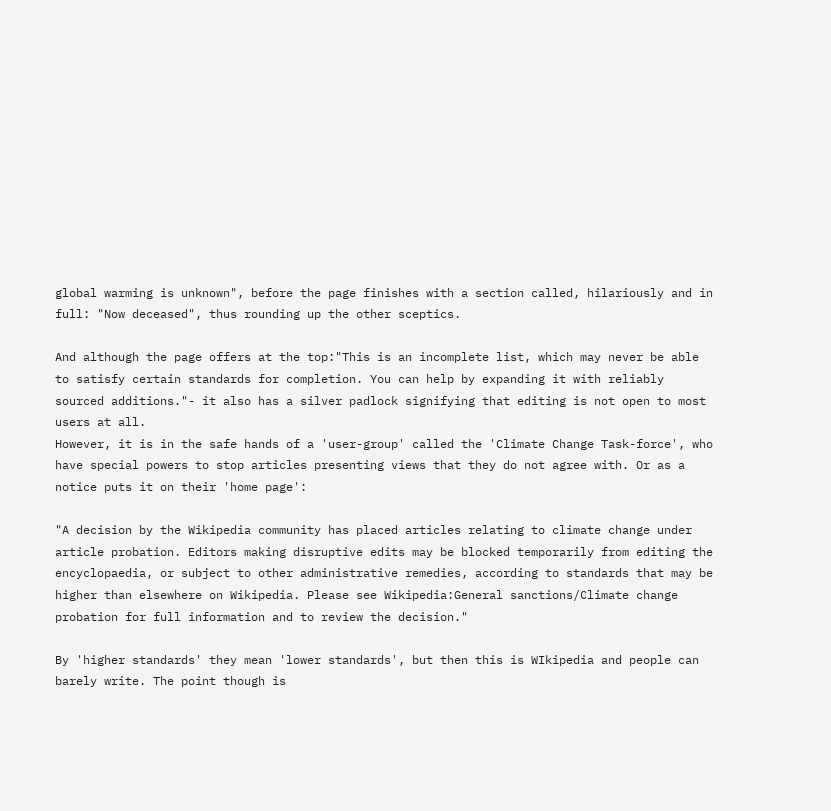global warming is unknown", before the page finishes with a section called, hilariously and in full: "Now deceased", thus rounding up the other sceptics.

And although the page offers at the top:"This is an incomplete list, which may never be able to satisfy certain standards for completion. You can help by expanding it with reliably sourced additions."- it also has a silver padlock signifying that editing is not open to most users at all.
However, it is in the safe hands of a 'user-group' called the 'Climate Change Task-force', who have special powers to stop articles presenting views that they do not agree with. Or as a notice puts it on their 'home page':

"A decision by the Wikipedia community has placed articles relating to climate change under article probation. Editors making disruptive edits may be blocked temporarily from editing the encyclopaedia, or subject to other administrative remedies, according to standards that may be higher than elsewhere on Wikipedia. Please see Wikipedia:General sanctions/Climate change probation for full information and to review the decision."

By 'higher standards' they mean 'lower standards', but then this is WIkipedia and people can barely write. The point though is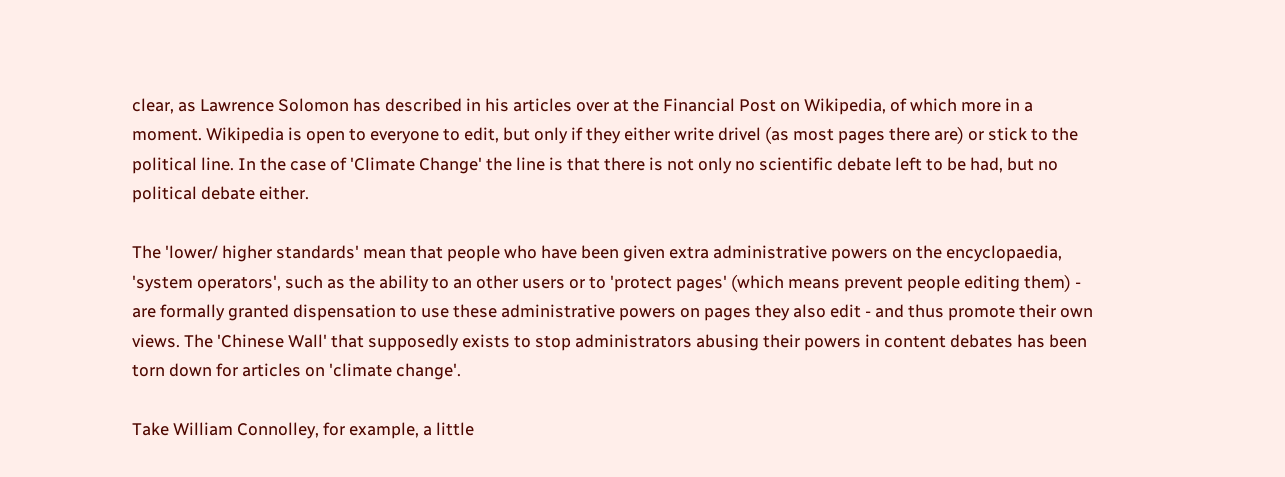clear, as Lawrence Solomon has described in his articles over at the Financial Post on Wikipedia, of which more in a moment. Wikipedia is open to everyone to edit, but only if they either write drivel (as most pages there are) or stick to the political line. In the case of 'Climate Change' the line is that there is not only no scientific debate left to be had, but no political debate either.

The 'lower/ higher standards' mean that people who have been given extra administrative powers on the encyclopaedia, 'system operators', such as the ability to an other users or to 'protect pages' (which means prevent people editing them) - are formally granted dispensation to use these administrative powers on pages they also edit - and thus promote their own views. The 'Chinese Wall' that supposedly exists to stop administrators abusing their powers in content debates has been torn down for articles on 'climate change'.

Take William Connolley, for example, a little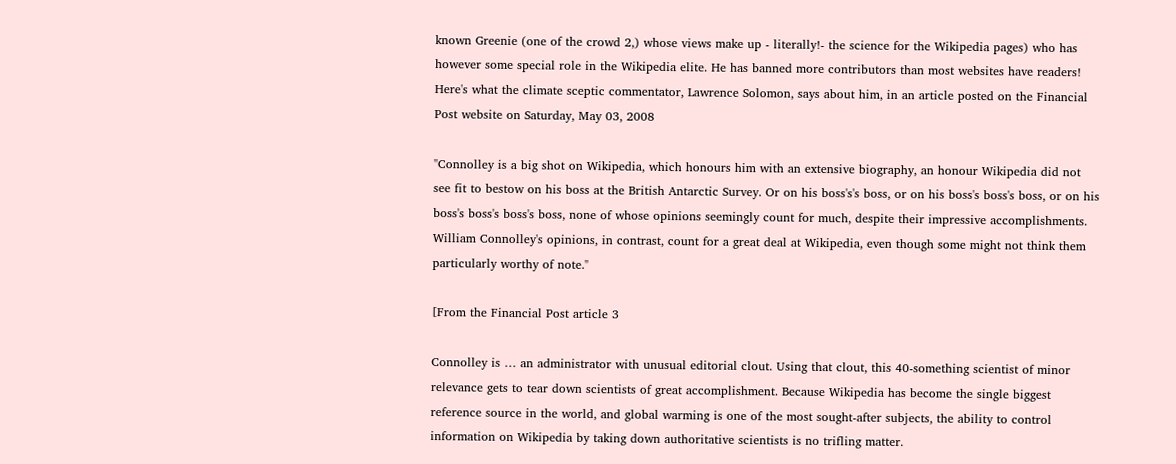known Greenie (one of the crowd 2,) whose views make up - literally!- the science for the Wikipedia pages) who has however some special role in the Wikipedia elite. He has banned more contributors than most websites have readers!
Here's what the climate sceptic commentator, Lawrence Solomon, says about him, in an article posted on the Financial Post website on Saturday, May 03, 2008

"Connolley is a big shot on Wikipedia, which honours him with an extensive biography, an honour Wikipedia did not see fit to bestow on his boss at the British Antarctic Survey. Or on his boss's's boss, or on his boss's boss's boss, or on his boss's boss's boss's boss, none of whose opinions seemingly count for much, despite their impressive accomplishments. William Connolley's opinions, in contrast, count for a great deal at Wikipedia, even though some might not think them particularly worthy of note."

[From the Financial Post article 3

Connolley is … an administrator with unusual editorial clout. Using that clout, this 40-something scientist of minor relevance gets to tear down scientists of great accomplishment. Because Wikipedia has become the single biggest reference source in the world, and global warming is one of the most sought-after subjects, the ability to control information on Wikipedia by taking down authoritative scientists is no trifling matter.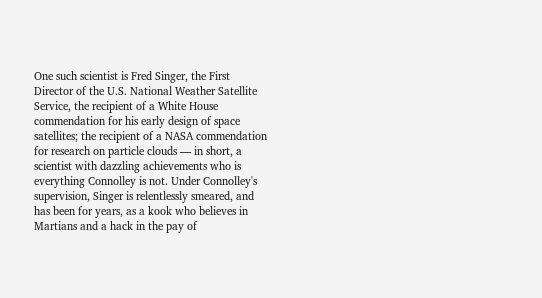One such scientist is Fred Singer, the First Director of the U.S. National Weather Satellite Service, the recipient of a White House commendation for his early design of space satellites; the recipient of a NASA commendation for research on particle clouds — in short, a scientist with dazzling achievements who is everything Connolley is not. Under Connolley's supervision, Singer is relentlessly smeared, and has been for years, as a kook who believes in Martians and a hack in the pay of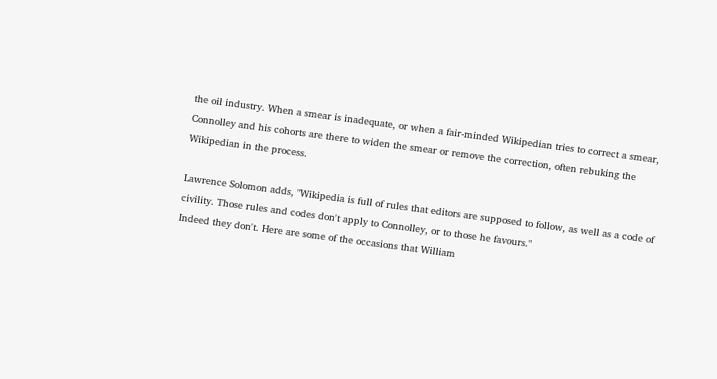the oil industry. When a smear is inadequate, or when a fair-minded Wikipedian tries to correct a smear, Connolley and his cohorts are there to widen the smear or remove the correction, often rebuking the Wikipedian in the process.

Lawrence Solomon adds, "Wikipedia is full of rules that editors are supposed to follow, as well as a code of civility. Those rules and codes don't apply to Connolley, or to those he favours."
Indeed they don't. Here are some of the occasions that William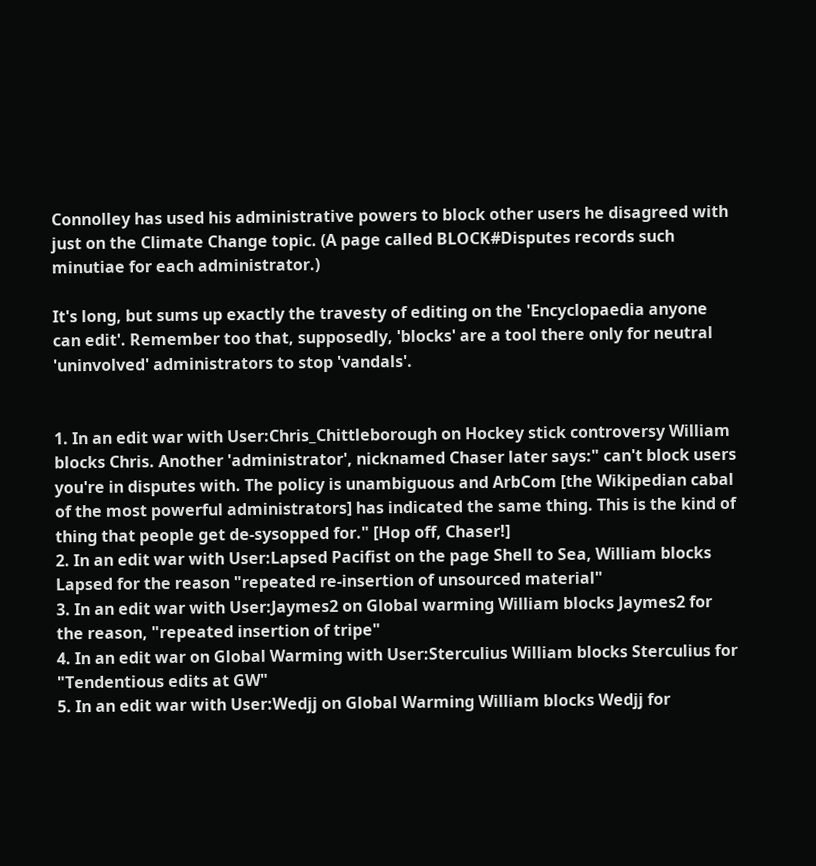Connolley has used his administrative powers to block other users he disagreed with just on the Climate Change topic. (A page called BLOCK#Disputes records such minutiae for each administrator.)

It's long, but sums up exactly the travesty of editing on the 'Encyclopaedia anyone can edit'. Remember too that, supposedly, 'blocks' are a tool there only for neutral 'uninvolved' administrators to stop 'vandals'.


1. In an edit war with User:Chris_Chittleborough on Hockey stick controversy William blocks Chris. Another 'administrator', nicknamed Chaser later says:" can't block users you're in disputes with. The policy is unambiguous and ArbCom [the Wikipedian cabal of the most powerful administrators] has indicated the same thing. This is the kind of thing that people get de-sysopped for." [Hop off, Chaser!]
2. In an edit war with User:Lapsed Pacifist on the page Shell to Sea, William blocks Lapsed for the reason "repeated re-insertion of unsourced material"
3. In an edit war with User:Jaymes2 on Global warming William blocks Jaymes2 for the reason, "repeated insertion of tripe"
4. In an edit war on Global Warming with User:Sterculius William blocks Sterculius for "Tendentious edits at GW"
5. In an edit war with User:Wedjj on Global Warming William blocks Wedjj for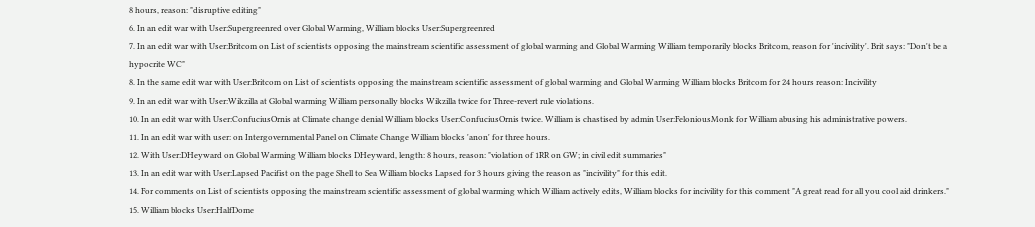8 hours, reason: "disruptive editing"
6. In an edit war with User:Supergreenred over Global Warming, William blocks User:Supergreenred
7. In an edit war with User:Britcom on List of scientists opposing the mainstream scientific assessment of global warming and Global Warming William temporarily blocks Britcom, reason for 'incivility'. Brit says: "Don't be a hypocrite WC"
8. In the same edit war with User:Britcom on List of scientists opposing the mainstream scientific assessment of global warming and Global Warming William blocks Britcom for 24 hours reason: Incivility
9. In an edit war with User:Wikzilla at Global warming William personally blocks Wikzilla twice for Three-revert rule violations.
10. In an edit war with User:ConfuciusOrnis at Climate change denial William blocks User:ConfuciusOrnis twice. William is chastised by admin User:FeloniousMonk for William abusing his administrative powers.
11. In an edit war with user: on Intergovernmental Panel on Climate Change William blocks 'anon' for three hours.
12. With User:DHeyward on Global Warming William blocks DHeyward, length: 8 hours, reason: "violation of 1RR on GW; in civil edit summaries"
13. In an edit war with User:Lapsed Pacifist on the page Shell to Sea William blocks Lapsed for 3 hours giving the reason as "incivility" for this edit.
14. For comments on List of scientists opposing the mainstream scientific assessment of global warming which William actively edits, William blocks for incivility for this comment "A great read for all you cool aid drinkers."
15. William blocks User:HalfDome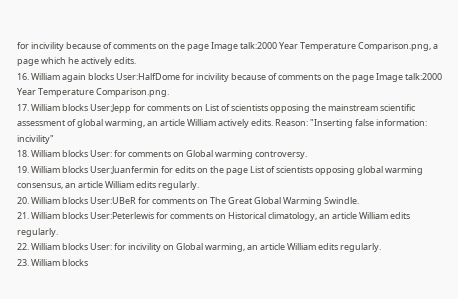for incivility because of comments on the page Image talk:2000 Year Temperature Comparison.png, a page which he actively edits.
16. William again blocks User:HalfDome for incivility because of comments on the page Image talk:2000 Year Temperature Comparison.png.
17. William blocks User:Jepp for comments on List of scientists opposing the mainstream scientific assessment of global warming, an article William actively edits. Reason: "Inserting false information: incivility"
18. William blocks User: for comments on Global warming controversy.
19. William blocks User:Juanfermin for edits on the page List of scientists opposing global warming consensus, an article William edits regularly.
20. William blocks User:UBeR for comments on The Great Global Warming Swindle.
21. William blocks User:Peterlewis for comments on Historical climatology, an article William edits regularly.
22. William blocks User: for incivility on Global warming, an article William edits regularly.
23. William blocks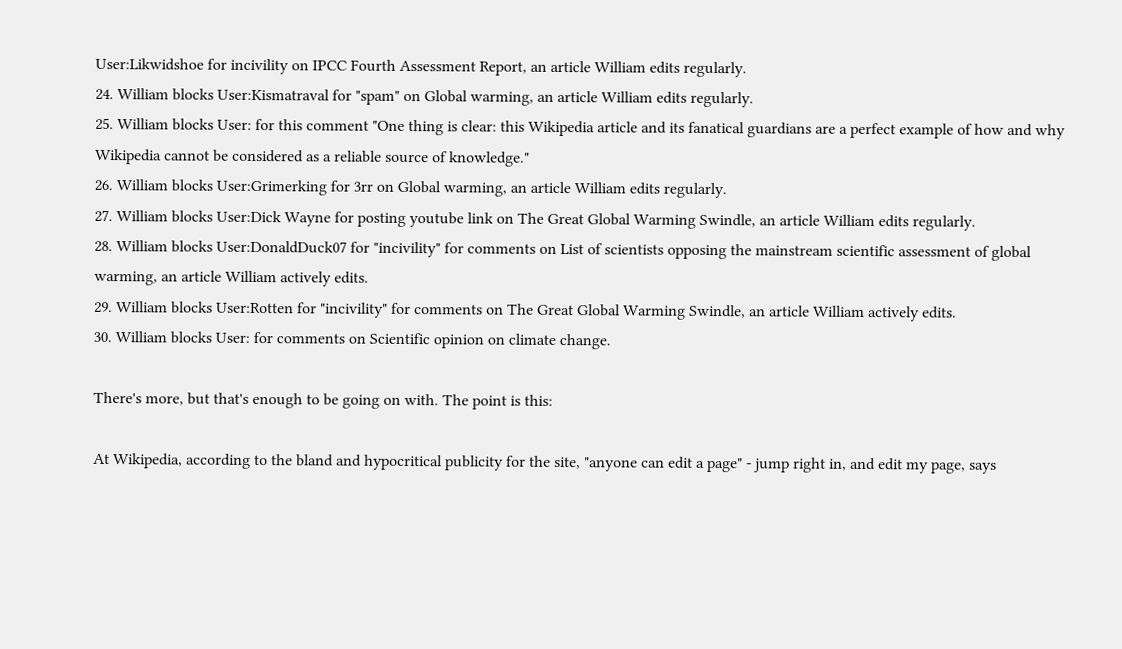User:Likwidshoe for incivility on IPCC Fourth Assessment Report, an article William edits regularly.
24. William blocks User:Kismatraval for "spam" on Global warming, an article William edits regularly.
25. William blocks User: for this comment "One thing is clear: this Wikipedia article and its fanatical guardians are a perfect example of how and why Wikipedia cannot be considered as a reliable source of knowledge."
26. William blocks User:Grimerking for 3rr on Global warming, an article William edits regularly.
27. William blocks User:Dick Wayne for posting youtube link on The Great Global Warming Swindle, an article William edits regularly.
28. William blocks User:DonaldDuck07 for "incivility" for comments on List of scientists opposing the mainstream scientific assessment of global warming, an article William actively edits.
29. William blocks User:Rotten for "incivility" for comments on The Great Global Warming Swindle, an article William actively edits.
30. William blocks User: for comments on Scientific opinion on climate change.

There's more, but that's enough to be going on with. The point is this:

At Wikipedia, according to the bland and hypocritical publicity for the site, "anyone can edit a page" - jump right in, and edit my page, says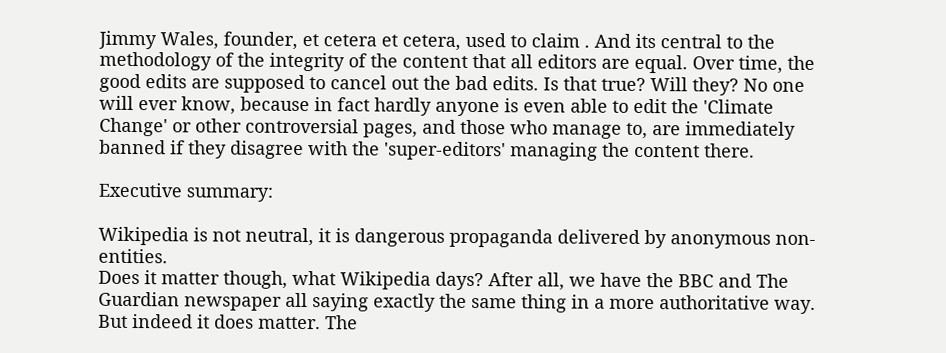Jimmy Wales, founder, et cetera et cetera, used to claim . And its central to the methodology of the integrity of the content that all editors are equal. Over time, the good edits are supposed to cancel out the bad edits. Is that true? Will they? No one will ever know, because in fact hardly anyone is even able to edit the 'Climate Change' or other controversial pages, and those who manage to, are immediately banned if they disagree with the 'super-editors' managing the content there.

Executive summary:

Wikipedia is not neutral, it is dangerous propaganda delivered by anonymous non-entities.
Does it matter though, what Wikipedia days? After all, we have the BBC and The Guardian newspaper all saying exactly the same thing in a more authoritative way. But indeed it does matter. The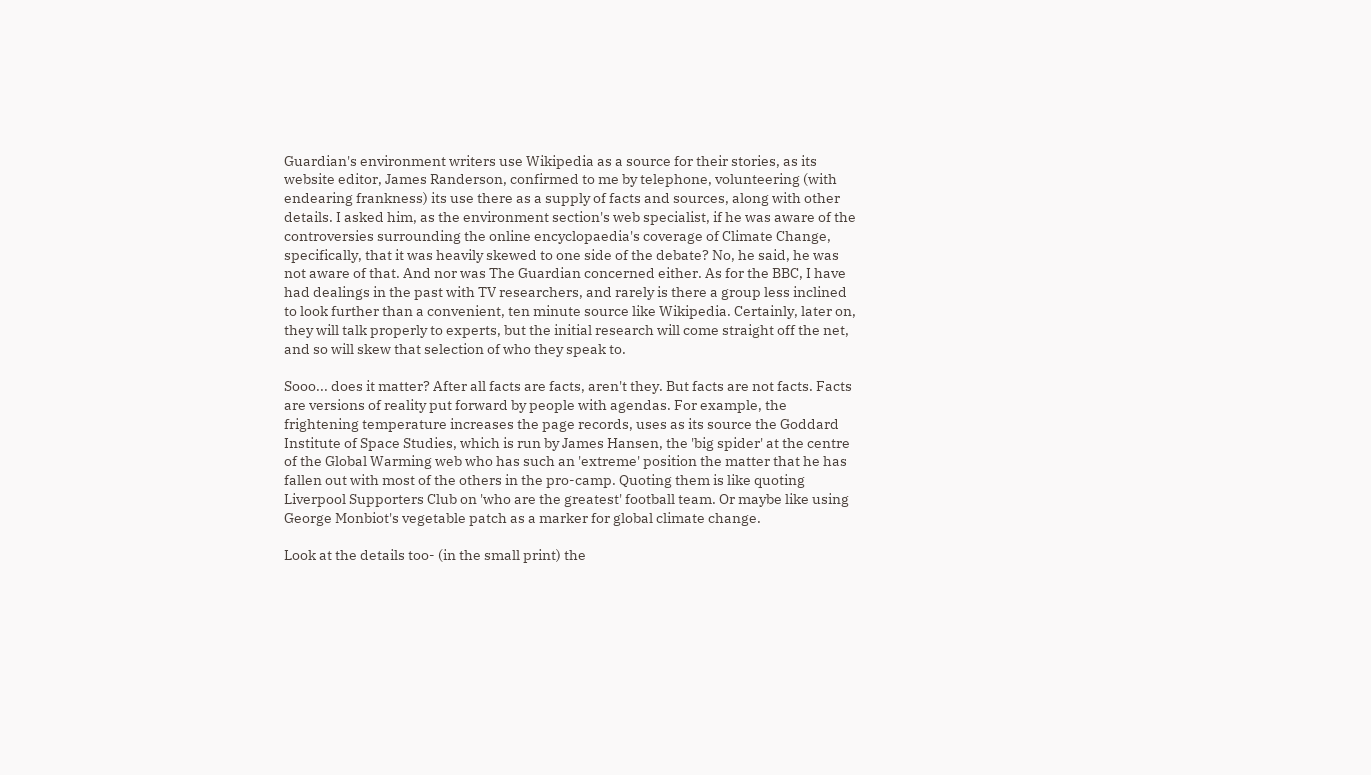Guardian's environment writers use Wikipedia as a source for their stories, as its website editor, James Randerson, confirmed to me by telephone, volunteering (with endearing frankness) its use there as a supply of facts and sources, along with other details. I asked him, as the environment section's web specialist, if he was aware of the controversies surrounding the online encyclopaedia's coverage of Climate Change, specifically, that it was heavily skewed to one side of the debate? No, he said, he was not aware of that. And nor was The Guardian concerned either. As for the BBC, I have had dealings in the past with TV researchers, and rarely is there a group less inclined to look further than a convenient, ten minute source like Wikipedia. Certainly, later on, they will talk properly to experts, but the initial research will come straight off the net, and so will skew that selection of who they speak to.

Sooo... does it matter? After all facts are facts, aren't they. But facts are not facts. Facts are versions of reality put forward by people with agendas. For example, the frightening temperature increases the page records, uses as its source the Goddard Institute of Space Studies, which is run by James Hansen, the 'big spider' at the centre of the Global Warming web who has such an 'extreme' position the matter that he has fallen out with most of the others in the pro-camp. Quoting them is like quoting Liverpool Supporters Club on 'who are the greatest' football team. Or maybe like using George Monbiot's vegetable patch as a marker for global climate change.

Look at the details too- (in the small print) the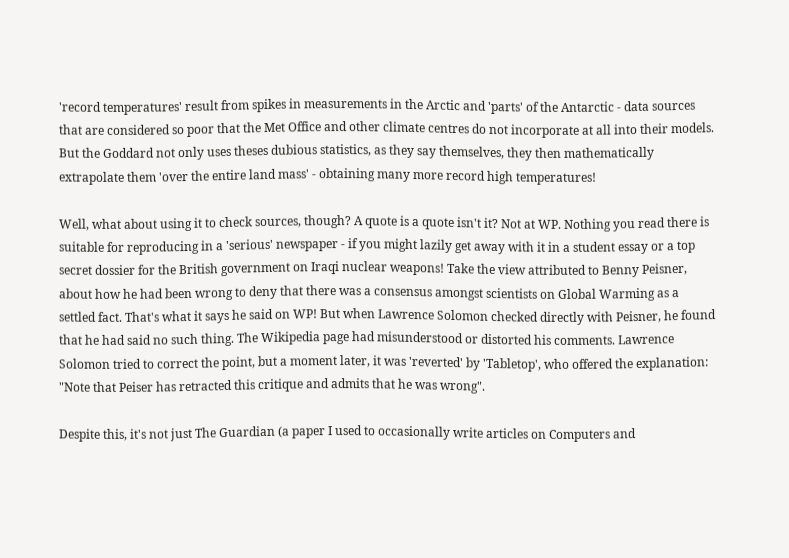'record temperatures' result from spikes in measurements in the Arctic and 'parts' of the Antarctic - data sources that are considered so poor that the Met Office and other climate centres do not incorporate at all into their models. But the Goddard not only uses theses dubious statistics, as they say themselves, they then mathematically extrapolate them 'over the entire land mass' - obtaining many more record high temperatures!

Well, what about using it to check sources, though? A quote is a quote isn't it? Not at WP. Nothing you read there is suitable for reproducing in a 'serious' newspaper - if you might lazily get away with it in a student essay or a top secret dossier for the British government on Iraqi nuclear weapons! Take the view attributed to Benny Peisner, about how he had been wrong to deny that there was a consensus amongst scientists on Global Warming as a settled fact. That's what it says he said on WP! But when Lawrence Solomon checked directly with Peisner, he found that he had said no such thing. The Wikipedia page had misunderstood or distorted his comments. Lawrence Solomon tried to correct the point, but a moment later, it was 'reverted' by 'Tabletop', who offered the explanation: "Note that Peiser has retracted this critique and admits that he was wrong".

Despite this, it's not just The Guardian (a paper I used to occasionally write articles on Computers and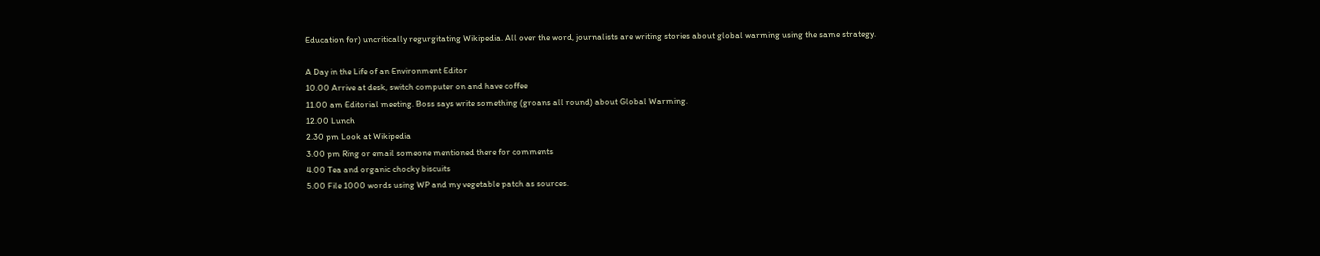Education for) uncritically regurgitating Wikipedia. All over the word, journalists are writing stories about global warming using the same strategy.

A Day in the Life of an Environment Editor
10.00 Arrive at desk, switch computer on and have coffee
11.00 am Editorial meeting. Boss says write something (groans all round) about Global Warming.
12.00 Lunch
2.30 pm Look at Wikipedia
3.00 pm Ring or email someone mentioned there for comments
4.00 Tea and organic chocky biscuits
5.00 File 1000 words using WP and my vegetable patch as sources.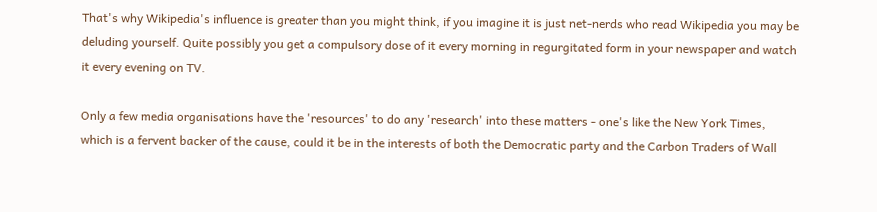That's why Wikipedia's influence is greater than you might think, if you imagine it is just net-nerds who read Wikipedia you may be deluding yourself. Quite possibly you get a compulsory dose of it every morning in regurgitated form in your newspaper and watch it every evening on TV.

Only a few media organisations have the 'resources' to do any 'research' into these matters - one's like the New York Times, which is a fervent backer of the cause, could it be in the interests of both the Democratic party and the Carbon Traders of Wall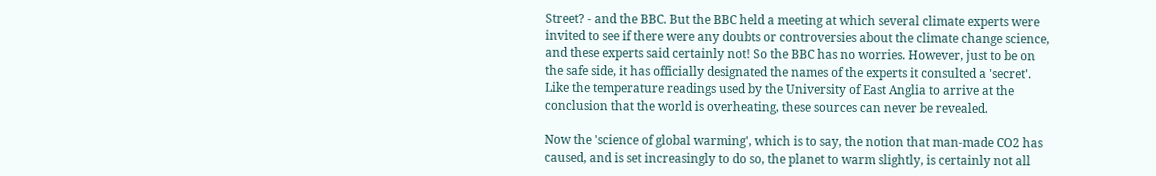Street? - and the BBC. But the BBC held a meeting at which several climate experts were invited to see if there were any doubts or controversies about the climate change science, and these experts said certainly not! So the BBC has no worries. However, just to be on the safe side, it has officially designated the names of the experts it consulted a 'secret'. Like the temperature readings used by the University of East Anglia to arrive at the conclusion that the world is overheating, these sources can never be revealed.

Now the 'science of global warming', which is to say, the notion that man-made CO2 has caused, and is set increasingly to do so, the planet to warm slightly, is certainly not all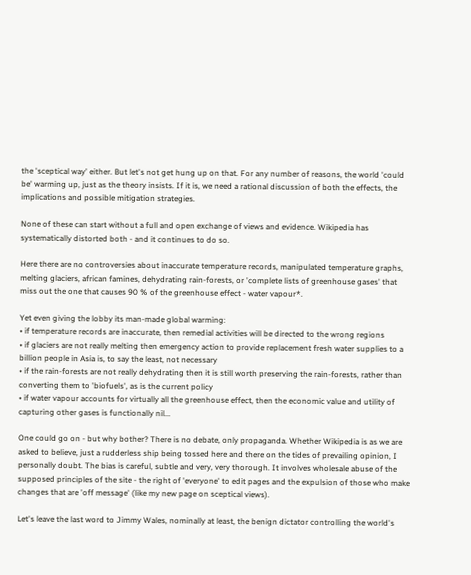the 'sceptical way' either. But let's not get hung up on that. For any number of reasons, the world 'could be' warming up, just as the theory insists. If it is, we need a rational discussion of both the effects, the implications and possible mitigation strategies.

None of these can start without a full and open exchange of views and evidence. Wikipedia has systematically distorted both - and it continues to do so.

Here there are no controversies about inaccurate temperature records, manipulated temperature graphs, melting glaciers, african famines, dehydrating rain-forests, or 'complete lists of greenhouse gases' that miss out the one that causes 90 % of the greenhouse effect - water vapour*.

Yet even giving the lobby its man-made global warming:
• if temperature records are inaccurate, then remedial activities will be directed to the wrong regions
• if glaciers are not really melting then emergency action to provide replacement fresh water supplies to a billion people in Asia is, to say the least, not necessary
• if the rain-forests are not really dehydrating then it is still worth preserving the rain-forests, rather than converting them to 'biofuels', as is the current policy
• if water vapour accounts for virtually all the greenhouse effect, then the economic value and utility of capturing other gases is functionally nil...

One could go on - but why bother? There is no debate, only propaganda. Whether Wikipedia is as we are asked to believe, just a rudderless ship being tossed here and there on the tides of prevailing opinion, I personally doubt. The bias is careful, subtle and very, very thorough. It involves wholesale abuse of the supposed principles of the site - the right of 'everyone' to edit pages and the expulsion of those who make changes that are 'off message' (like my new page on sceptical views).

Let's leave the last word to Jimmy Wales, nominally at least, the benign dictator controlling the world's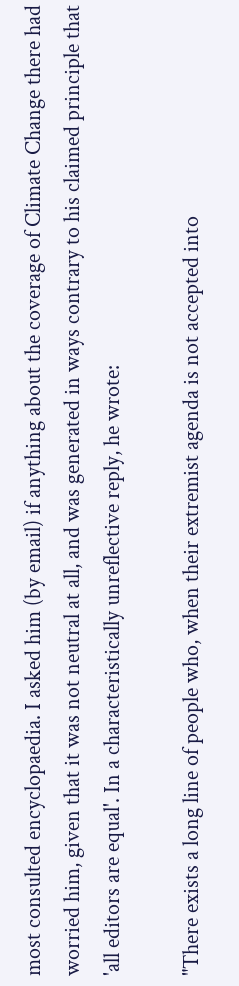most consulted encyclopaedia. I asked him (by email) if anything about the coverage of Climate Change there had worried him, given that it was not neutral at all, and was generated in ways contrary to his claimed principle that 'all editors are equal'. In a characteristically unreflective reply, he wrote:

"There exists a long line of people who, when their extremist agenda is not accepted into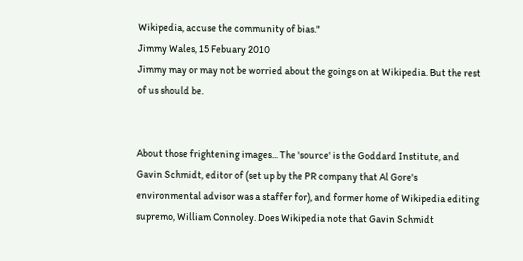Wikipedia, accuse the community of bias."
Jimmy Wales, 15 Febuary 2010
Jimmy may or may not be worried about the goings on at Wikipedia. But the rest of us should be.


About those frightening images... The 'source' is the Goddard Institute, and Gavin Schmidt, editor of (set up by the PR company that Al Gore's environmental advisor was a staffer for), and former home of Wikipedia editing supremo, William Connoley. Does Wikipedia note that Gavin Schmidt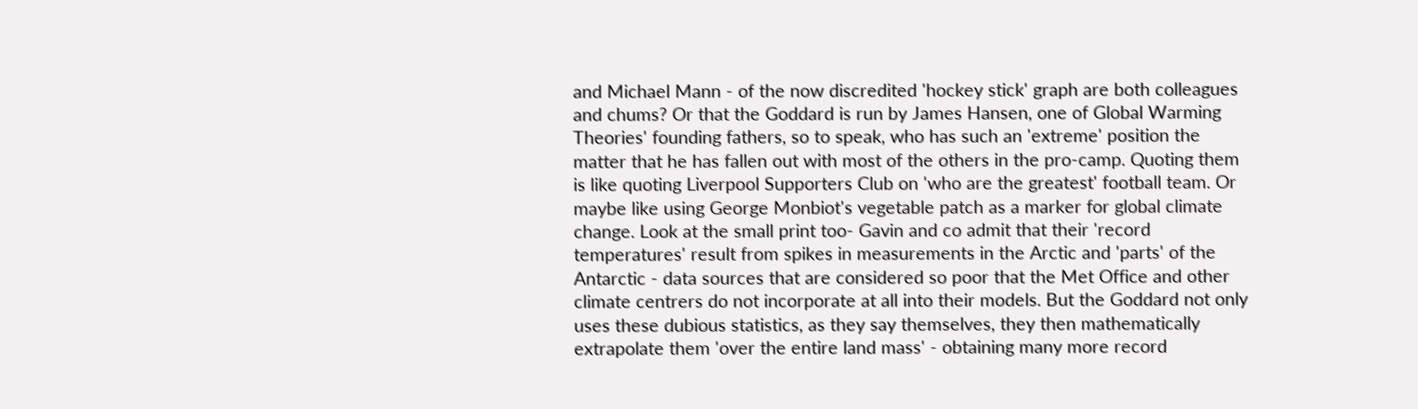and Michael Mann - of the now discredited 'hockey stick' graph are both colleagues and chums? Or that the Goddard is run by James Hansen, one of Global Warming Theories' founding fathers, so to speak, who has such an 'extreme' position the matter that he has fallen out with most of the others in the pro-camp. Quoting them is like quoting Liverpool Supporters Club on 'who are the greatest' football team. Or maybe like using George Monbiot's vegetable patch as a marker for global climate change. Look at the small print too- Gavin and co admit that their 'record temperatures' result from spikes in measurements in the Arctic and 'parts' of the Antarctic - data sources that are considered so poor that the Met Office and other climate centrers do not incorporate at all into their models. But the Goddard not only uses these dubious statistics, as they say themselves, they then mathematically extrapolate them 'over the entire land mass' - obtaining many more record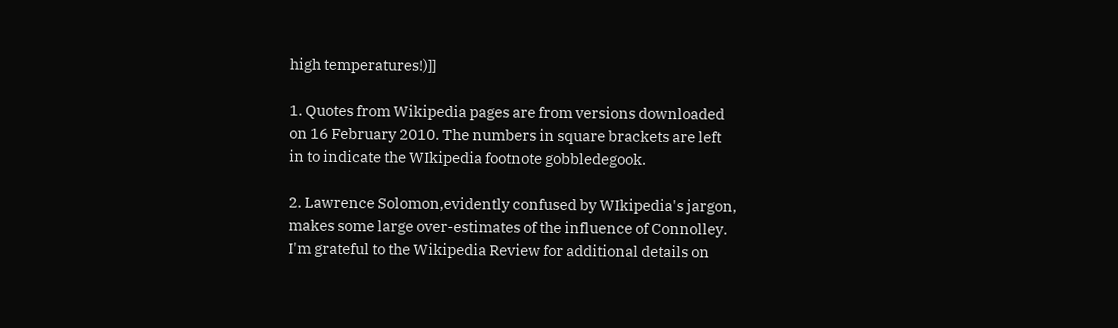high temperatures!)]]

1. Quotes from Wikipedia pages are from versions downloaded on 16 February 2010. The numbers in square brackets are left in to indicate the WIkipedia footnote gobbledegook.

2. Lawrence Solomon,evidently confused by WIkipedia's jargon, makes some large over-estimates of the influence of Connolley. I'm grateful to the Wikipedia Review for additional details on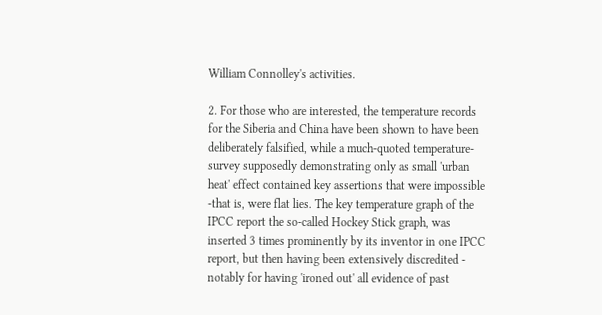William Connolley's activities.

2. For those who are interested, the temperature records for the Siberia and China have been shown to have been deliberately falsified, while a much-quoted temperature-survey supposedly demonstrating only as small 'urban heat' effect contained key assertions that were impossible -that is, were flat lies. The key temperature graph of the IPCC report the so-called Hockey Stick graph, was inserted 3 times prominently by its inventor in one IPCC report, but then having been extensively discredited - notably for having 'ironed out' all evidence of past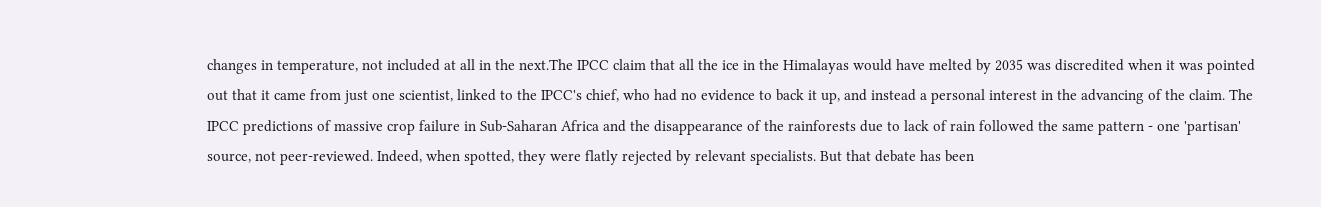changes in temperature, not included at all in the next.The IPCC claim that all the ice in the Himalayas would have melted by 2035 was discredited when it was pointed out that it came from just one scientist, linked to the IPCC's chief, who had no evidence to back it up, and instead a personal interest in the advancing of the claim. The IPCC predictions of massive crop failure in Sub-Saharan Africa and the disappearance of the rainforests due to lack of rain followed the same pattern - one 'partisan' source, not peer-reviewed. Indeed, when spotted, they were flatly rejected by relevant specialists. But that debate has been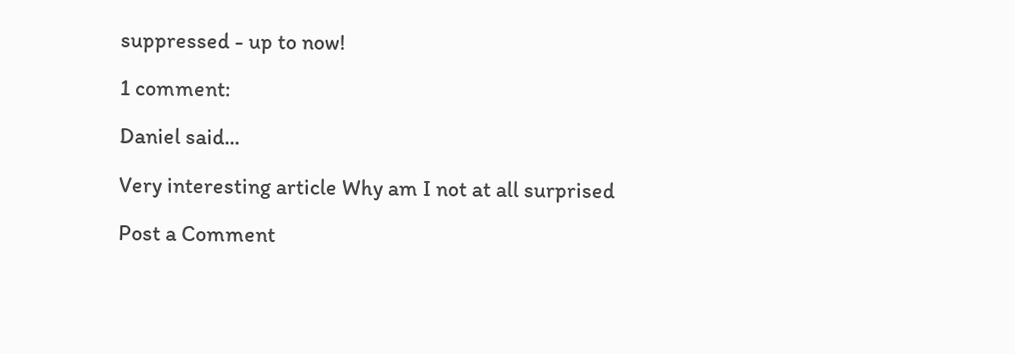suppressed - up to now!

1 comment:

Daniel said...

Very interesting article Why am I not at all surprised

Post a Comment